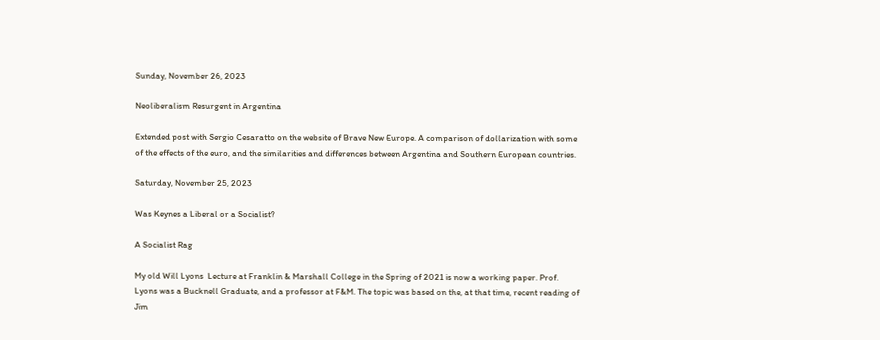Sunday, November 26, 2023

Neoliberalism Resurgent in Argentina

Extended post with Sergio Cesaratto on the website of Brave New Europe. A comparison of dollarization with some of the effects of the euro, and the similarities and differences between Argentina and Southern European countries.

Saturday, November 25, 2023

Was Keynes a Liberal or a Socialist?

A Socialist Rag

My old Will Lyons  Lecture at Franklin & Marshall College in the Spring of 2021 is now a working paper. Prof. Lyons was a Bucknell Graduate, and a professor at F&M. The topic was based on the, at that time, recent reading of Jim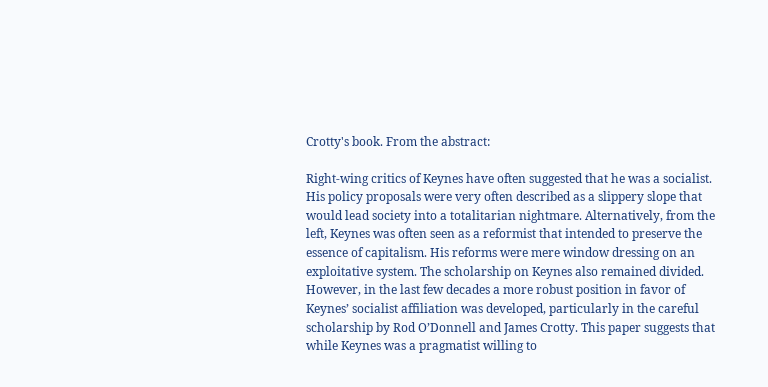Crotty's book. From the abstract:

Right-wing critics of Keynes have often suggested that he was a socialist. His policy proposals were very often described as a slippery slope that would lead society into a totalitarian nightmare. Alternatively, from the left, Keynes was often seen as a reformist that intended to preserve the essence of capitalism. His reforms were mere window dressing on an exploitative system. The scholarship on Keynes also remained divided. However, in the last few decades a more robust position in favor of Keynes’ socialist affiliation was developed, particularly in the careful scholarship by Rod O’Donnell and James Crotty. This paper suggests that while Keynes was a pragmatist willing to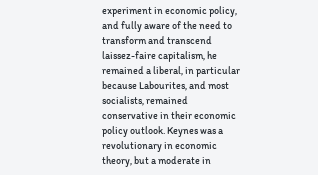experiment in economic policy, and fully aware of the need to transform and transcend laissez-faire capitalism, he remained a liberal, in particular because Labourites, and most socialists, remained conservative in their economic policy outlook. Keynes was a
revolutionary in economic theory, but a moderate in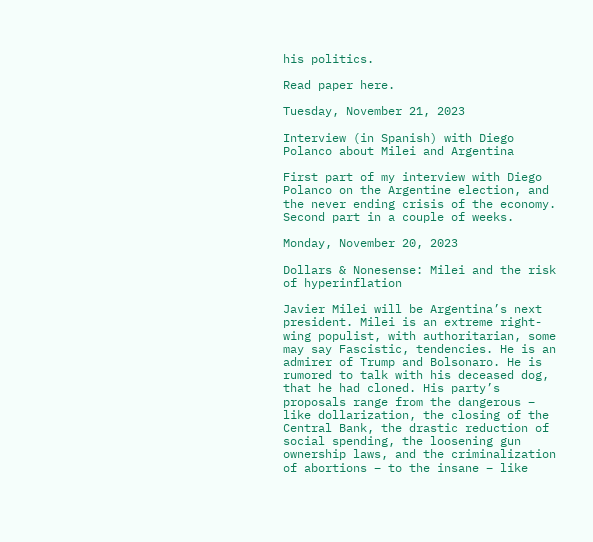his politics.

Read paper here.

Tuesday, November 21, 2023

Interview (in Spanish) with Diego Polanco about Milei and Argentina

First part of my interview with Diego Polanco on the Argentine election, and the never ending crisis of the economy. Second part in a couple of weeks.

Monday, November 20, 2023

Dollars & Nonesense: Milei and the risk of hyperinflation

Javier Milei will be Argentina’s next president. Milei is an extreme right-wing populist, with authoritarian, some may say Fascistic, tendencies. He is an admirer of Trump and Bolsonaro. He is rumored to talk with his deceased dog, that he had cloned. His party’s proposals range from the dangerous – like dollarization, the closing of the Central Bank, the drastic reduction of social spending, the loosening gun ownership laws, and the criminalization of abortions – to the insane – like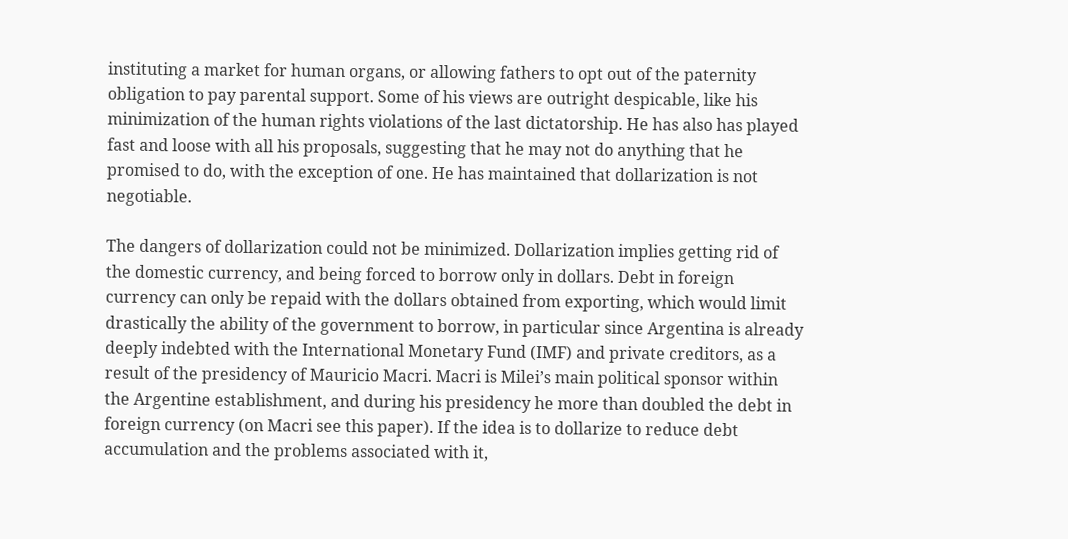instituting a market for human organs, or allowing fathers to opt out of the paternity obligation to pay parental support. Some of his views are outright despicable, like his minimization of the human rights violations of the last dictatorship. He has also has played fast and loose with all his proposals, suggesting that he may not do anything that he promised to do, with the exception of one. He has maintained that dollarization is not negotiable.

The dangers of dollarization could not be minimized. Dollarization implies getting rid of the domestic currency, and being forced to borrow only in dollars. Debt in foreign currency can only be repaid with the dollars obtained from exporting, which would limit drastically the ability of the government to borrow, in particular since Argentina is already deeply indebted with the International Monetary Fund (IMF) and private creditors, as a result of the presidency of Mauricio Macri. Macri is Milei’s main political sponsor within the Argentine establishment, and during his presidency he more than doubled the debt in foreign currency (on Macri see this paper). If the idea is to dollarize to reduce debt accumulation and the problems associated with it,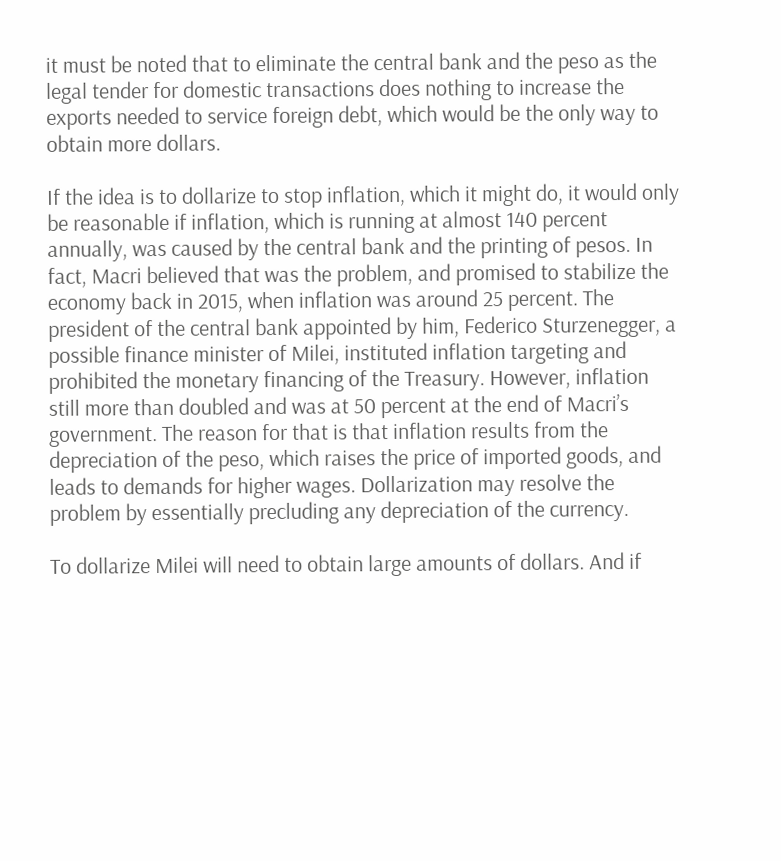it must be noted that to eliminate the central bank and the peso as the legal tender for domestic transactions does nothing to increase the exports needed to service foreign debt, which would be the only way to obtain more dollars.

If the idea is to dollarize to stop inflation, which it might do, it would only be reasonable if inflation, which is running at almost 140 percent annually, was caused by the central bank and the printing of pesos. In fact, Macri believed that was the problem, and promised to stabilize the economy back in 2015, when inflation was around 25 percent. The president of the central bank appointed by him, Federico Sturzenegger, a possible finance minister of Milei, instituted inflation targeting and prohibited the monetary financing of the Treasury. However, inflation still more than doubled and was at 50 percent at the end of Macri’s government. The reason for that is that inflation results from the depreciation of the peso, which raises the price of imported goods, and leads to demands for higher wages. Dollarization may resolve the problem by essentially precluding any depreciation of the currency.

To dollarize Milei will need to obtain large amounts of dollars. And if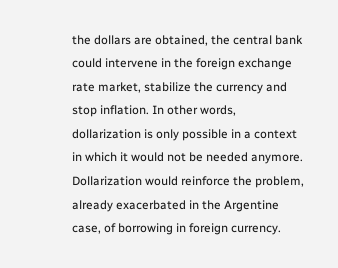the dollars are obtained, the central bank could intervene in the foreign exchange rate market, stabilize the currency and stop inflation. In other words, dollarization is only possible in a context in which it would not be needed anymore. Dollarization would reinforce the problem, already exacerbated in the Argentine case, of borrowing in foreign currency.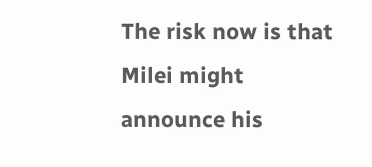The risk now is that Milei might announce his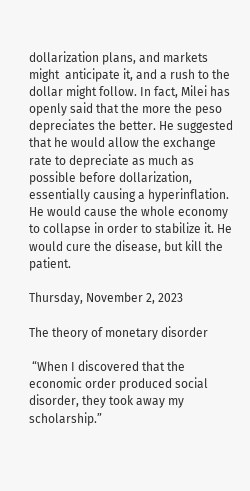dollarization plans, and markets might  anticipate it, and a rush to the dollar might follow. In fact, Milei has openly said that the more the peso depreciates the better. He suggested that he would allow the exchange rate to depreciate as much as possible before dollarization, essentially causing a hyperinflation. He would cause the whole economy to collapse in order to stabilize it. He would cure the disease, but kill the patient.

Thursday, November 2, 2023

The theory of monetary disorder

 “When I discovered that the economic order produced social disorder, they took away my scholarship.”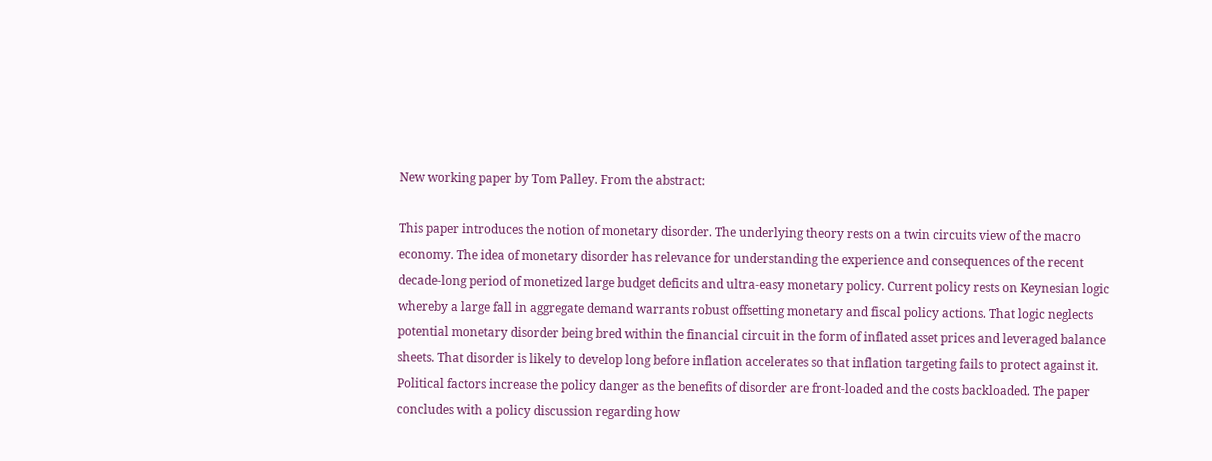New working paper by Tom Palley. From the abstract:

This paper introduces the notion of monetary disorder. The underlying theory rests on a twin circuits view of the macro economy. The idea of monetary disorder has relevance for understanding the experience and consequences of the recent decade-long period of monetized large budget deficits and ultra-easy monetary policy. Current policy rests on Keynesian logic whereby a large fall in aggregate demand warrants robust offsetting monetary and fiscal policy actions. That logic neglects potential monetary disorder being bred within the financial circuit in the form of inflated asset prices and leveraged balance sheets. That disorder is likely to develop long before inflation accelerates so that inflation targeting fails to protect against it. Political factors increase the policy danger as the benefits of disorder are front-loaded and the costs backloaded. The paper concludes with a policy discussion regarding how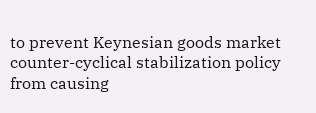to prevent Keynesian goods market counter-cyclical stabilization policy from causing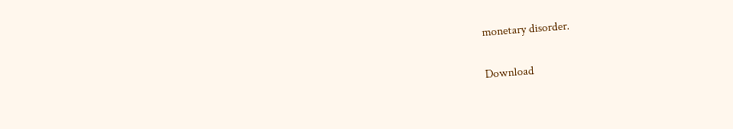monetary disorder.

Download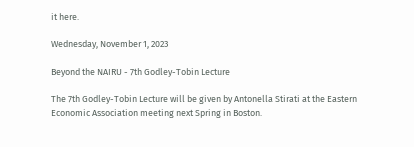it here.

Wednesday, November 1, 2023

Beyond the NAIRU - 7th Godley-Tobin Lecture

The 7th Godley-Tobin Lecture will be given by Antonella Stirati at the Eastern Economic Association meeting next Spring in Boston.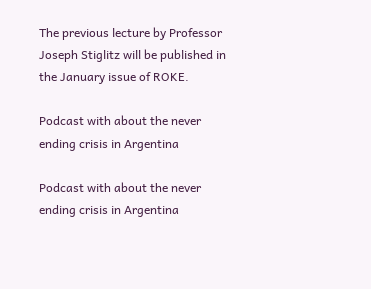The previous lecture by Professor Joseph Stiglitz will be published in the January issue of ROKE.

Podcast with about the never ending crisis in Argentina

Podcast with about the never ending crisis in Argentina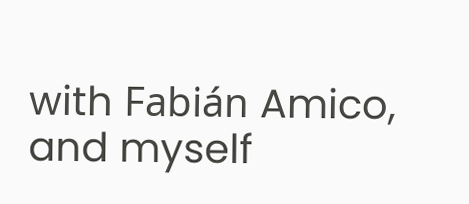with Fabián Amico, and myself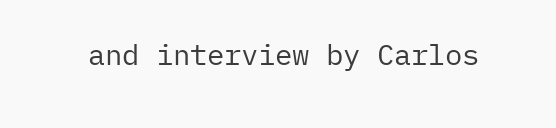and interview by Carlos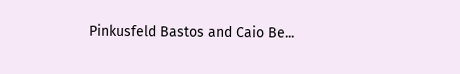Pinkusfeld Bastos and Caio Be...